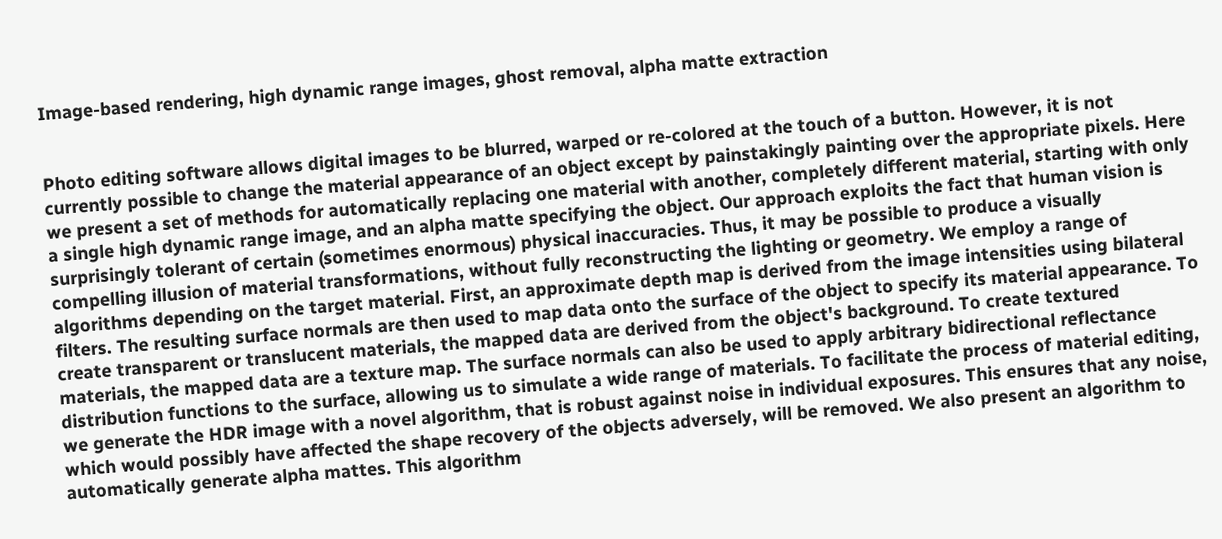Image-based rendering, high dynamic range images, ghost removal, alpha matte extraction


Photo editing software allows digital images to be blurred, warped or re-colored at the touch of a button. However, it is not currently possible to change the material appearance of an object except by painstakingly painting over the appropriate pixels. Here we present a set of methods for automatically replacing one material with another, completely different material, starting with only a single high dynamic range image, and an alpha matte specifying the object. Our approach exploits the fact that human vision is surprisingly tolerant of certain (sometimes enormous) physical inaccuracies. Thus, it may be possible to produce a visually compelling illusion of material transformations, without fully reconstructing the lighting or geometry. We employ a range of algorithms depending on the target material. First, an approximate depth map is derived from the image intensities using bilateral filters. The resulting surface normals are then used to map data onto the surface of the object to specify its material appearance. To create transparent or translucent materials, the mapped data are derived from the object's background. To create textured materials, the mapped data are a texture map. The surface normals can also be used to apply arbitrary bidirectional reflectance distribution functions to the surface, allowing us to simulate a wide range of materials. To facilitate the process of material editing, we generate the HDR image with a novel algorithm, that is robust against noise in individual exposures. This ensures that any noise, which would possibly have affected the shape recovery of the objects adversely, will be removed. We also present an algorithm to automatically generate alpha mattes. This algorithm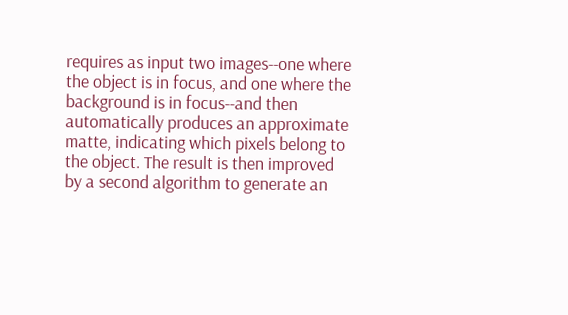requires as input two images--one where the object is in focus, and one where the background is in focus--and then automatically produces an approximate matte, indicating which pixels belong to the object. The result is then improved by a second algorithm to generate an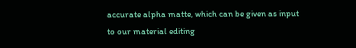accurate alpha matte, which can be given as input to our material editing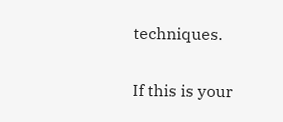techniques.


If this is your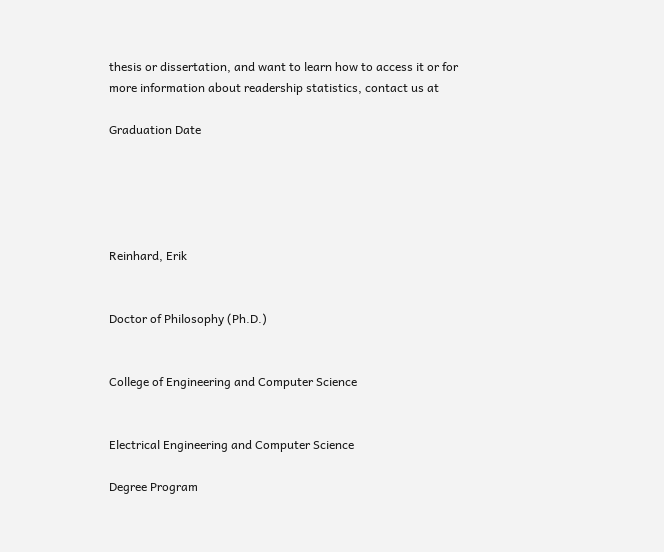thesis or dissertation, and want to learn how to access it or for more information about readership statistics, contact us at

Graduation Date





Reinhard, Erik


Doctor of Philosophy (Ph.D.)


College of Engineering and Computer Science


Electrical Engineering and Computer Science

Degree Program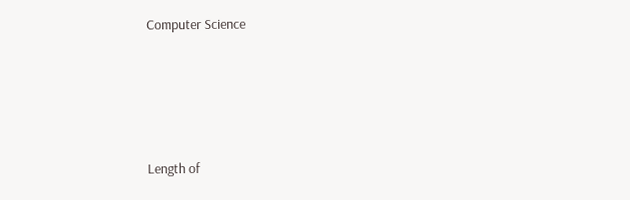Computer Science








Length of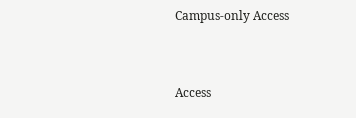Campus-only Access


Access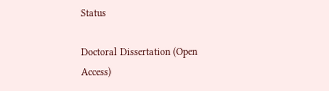Status

Doctoral Dissertation (Open Access)